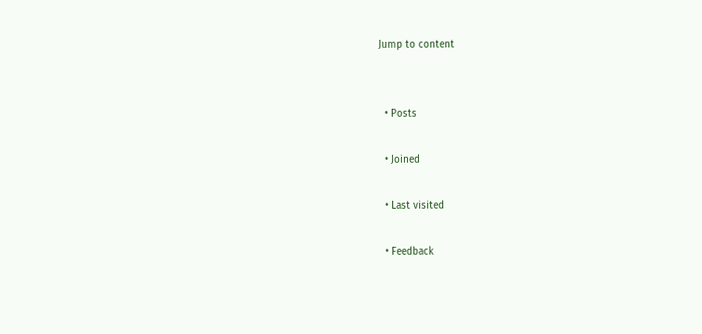Jump to content


  • Posts

  • Joined

  • Last visited

  • Feedback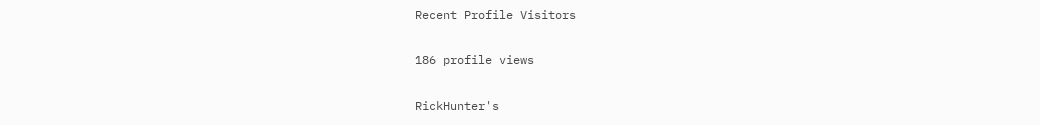Recent Profile Visitors

186 profile views

RickHunter's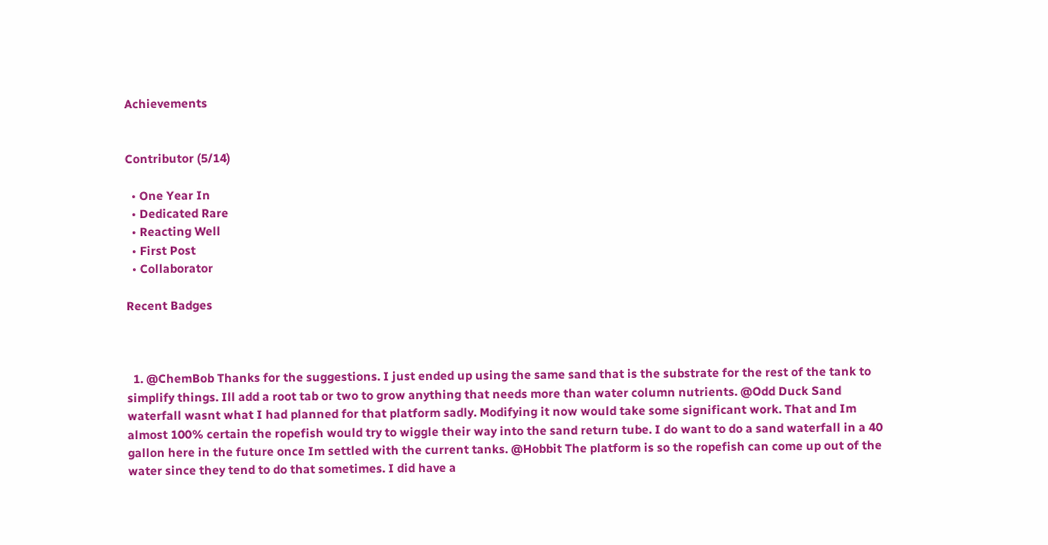Achievements


Contributor (5/14)

  • One Year In
  • Dedicated Rare
  • Reacting Well
  • First Post
  • Collaborator

Recent Badges



  1. @ChemBob Thanks for the suggestions. I just ended up using the same sand that is the substrate for the rest of the tank to simplify things. Ill add a root tab or two to grow anything that needs more than water column nutrients. @Odd Duck Sand waterfall wasnt what I had planned for that platform sadly. Modifying it now would take some significant work. That and Im almost 100% certain the ropefish would try to wiggle their way into the sand return tube. I do want to do a sand waterfall in a 40 gallon here in the future once Im settled with the current tanks. @Hobbit The platform is so the ropefish can come up out of the water since they tend to do that sometimes. I did have a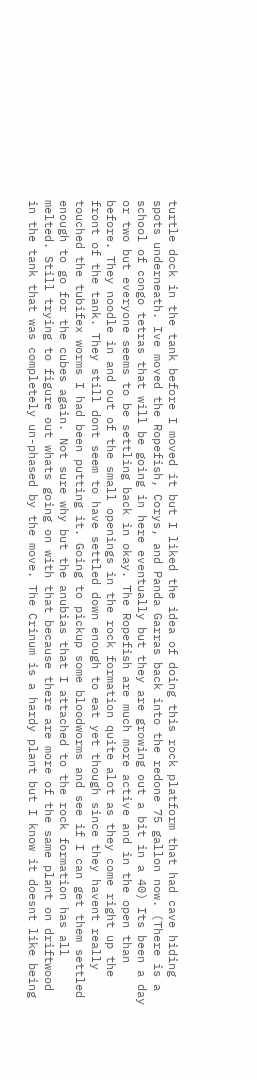turtle dock in the tank before I moved it but I liked the idea of doing this rock platform that had cave hiding spots underneath. Ive moved the Ropefish, Corys, and Panda Garras back into the redone 75 gallon now. (There is a school of congo tetras that will be going in here eventually but they are growing out a bit in a 40) Its been a day or two but everyone seems to be settling back in okay. The Ropefish are much more active and in the open than before. They noodle in and out of the small openings in the rock formation quite alot as they come right up the front of the tank. They still dont seem to have settled down enough to eat yet though since they havent really touched the tubifex worms I had been putting it. Going to pickup some bloodworms and see if I can get them settled enough to go for the cubes again. Not sure why but the anubias that I attached to the rock formation has all melted. Still trying to figure out whats going on with that because there are more of the same plant on driftwood in the tank that was completely un-phased by the move. The Crinum is a hardy plant but I know it doesnt like being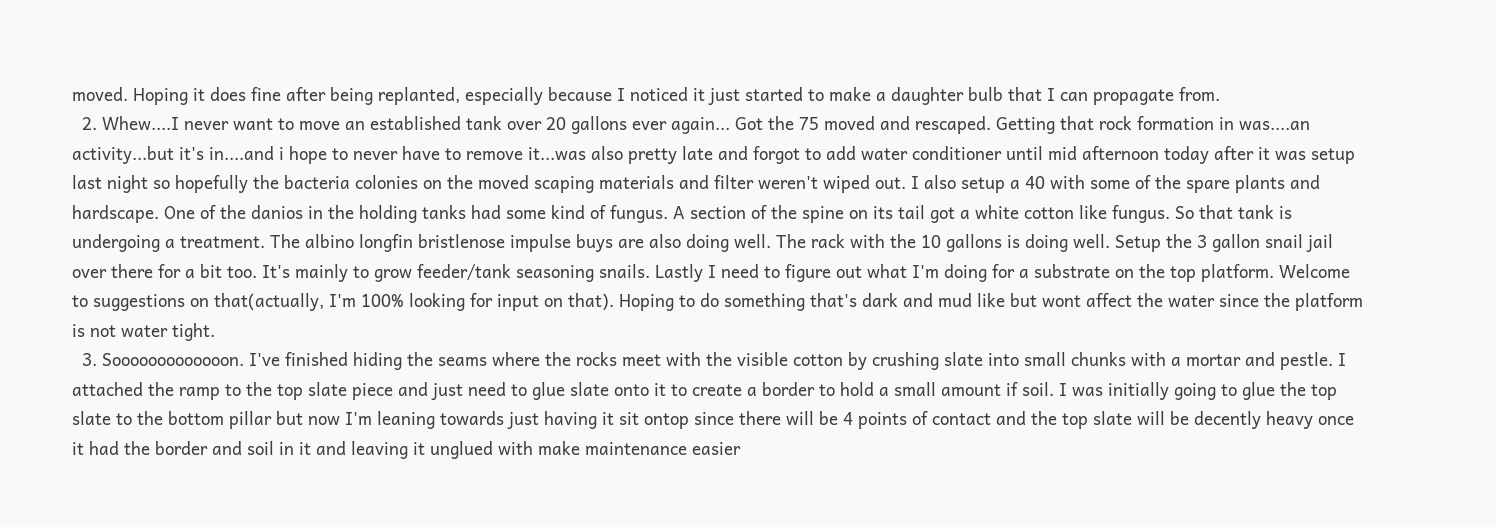moved. Hoping it does fine after being replanted, especially because I noticed it just started to make a daughter bulb that I can propagate from.
  2. Whew....I never want to move an established tank over 20 gallons ever again... Got the 75 moved and rescaped. Getting that rock formation in was....an activity...but it's in....and i hope to never have to remove it...was also pretty late and forgot to add water conditioner until mid afternoon today after it was setup last night so hopefully the bacteria colonies on the moved scaping materials and filter weren't wiped out. I also setup a 40 with some of the spare plants and hardscape. One of the danios in the holding tanks had some kind of fungus. A section of the spine on its tail got a white cotton like fungus. So that tank is undergoing a treatment. The albino longfin bristlenose impulse buys are also doing well. The rack with the 10 gallons is doing well. Setup the 3 gallon snail jail over there for a bit too. It's mainly to grow feeder/tank seasoning snails. Lastly I need to figure out what I'm doing for a substrate on the top platform. Welcome to suggestions on that(actually, I'm 100% looking for input on that). Hoping to do something that's dark and mud like but wont affect the water since the platform is not water tight.
  3. Sooooooooooooon. I've finished hiding the seams where the rocks meet with the visible cotton by crushing slate into small chunks with a mortar and pestle. I attached the ramp to the top slate piece and just need to glue slate onto it to create a border to hold a small amount if soil. I was initially going to glue the top slate to the bottom pillar but now I'm leaning towards just having it sit ontop since there will be 4 points of contact and the top slate will be decently heavy once it had the border and soil in it and leaving it unglued with make maintenance easier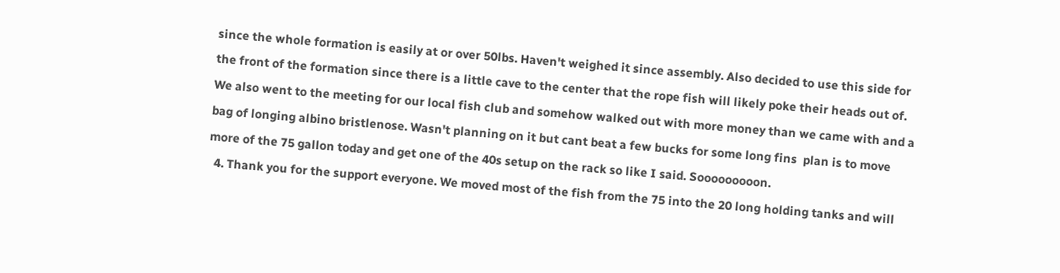since the whole formation is easily at or over 50lbs. Haven't weighed it since assembly. Also decided to use this side for the front of the formation since there is a little cave to the center that the rope fish will likely poke their heads out of. We also went to the meeting for our local fish club and somehow walked out with more money than we came with and a bag of longing albino bristlenose. Wasn't planning on it but cant beat a few bucks for some long fins  plan is to move more of the 75 gallon today and get one of the 40s setup on the rack so like I said. Sooooooooon.
  4. Thank you for the support everyone. We moved most of the fish from the 75 into the 20 long holding tanks and will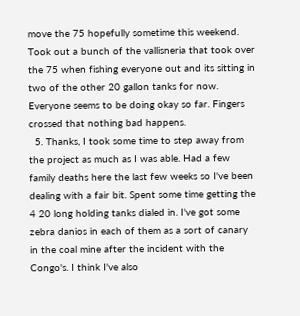move the 75 hopefully sometime this weekend. Took out a bunch of the vallisneria that took over the 75 when fishing everyone out and its sitting in two of the other 20 gallon tanks for now. Everyone seems to be doing okay so far. Fingers crossed that nothing bad happens.
  5. Thanks, I took some time to step away from the project as much as I was able. Had a few family deaths here the last few weeks so I've been dealing with a fair bit. Spent some time getting the 4 20 long holding tanks dialed in. I've got some zebra danios in each of them as a sort of canary in the coal mine after the incident with the Congo's. I think I've also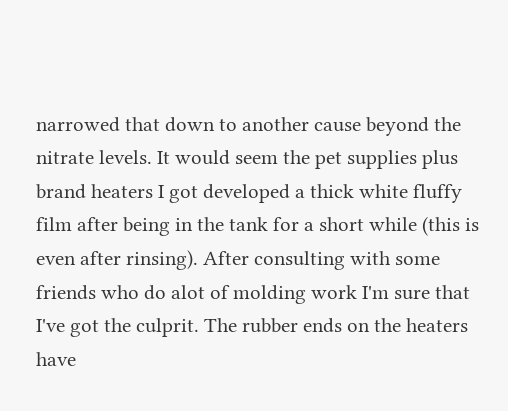narrowed that down to another cause beyond the nitrate levels. It would seem the pet supplies plus brand heaters I got developed a thick white fluffy film after being in the tank for a short while (this is even after rinsing). After consulting with some friends who do alot of molding work I'm sure that I've got the culprit. The rubber ends on the heaters have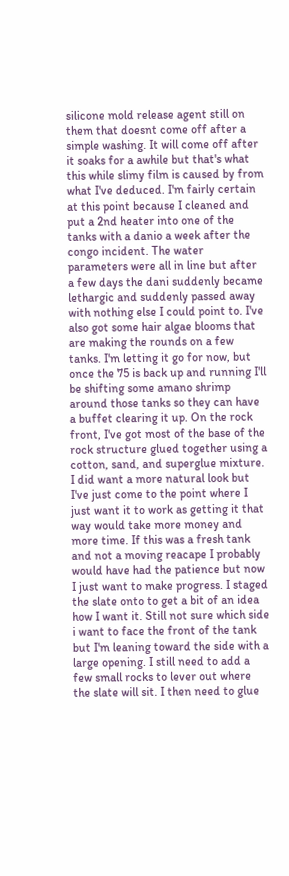silicone mold release agent still on them that doesnt come off after a simple washing. It will come off after it soaks for a awhile but that's what this while slimy film is caused by from what I've deduced. I'm fairly certain at this point because I cleaned and put a 2nd heater into one of the tanks with a danio a week after the congo incident. The water parameters were all in line but after a few days the dani suddenly became lethargic and suddenly passed away with nothing else I could point to. I've also got some hair algae blooms that are making the rounds on a few tanks. I'm letting it go for now, but once the 75 is back up and running I'll be shifting some amano shrimp around those tanks so they can have a buffet clearing it up. On the rock front, I've got most of the base of the rock structure glued together using a cotton, sand, and superglue mixture. I did want a more natural look but I've just come to the point where I just want it to work as getting it that way would take more money and more time. If this was a fresh tank and not a moving reacape I probably would have had the patience but now I just want to make progress. I staged the slate onto to get a bit of an idea how I want it. Still not sure which side i want to face the front of the tank but I'm leaning toward the side with a large opening. I still need to add a few small rocks to lever out where the slate will sit. I then need to glue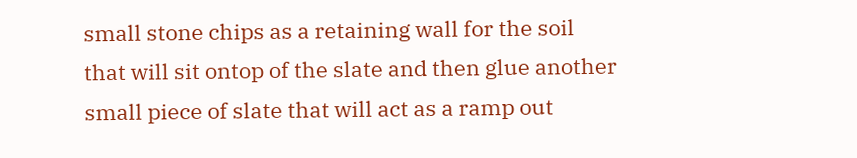small stone chips as a retaining wall for the soil that will sit ontop of the slate and then glue another small piece of slate that will act as a ramp out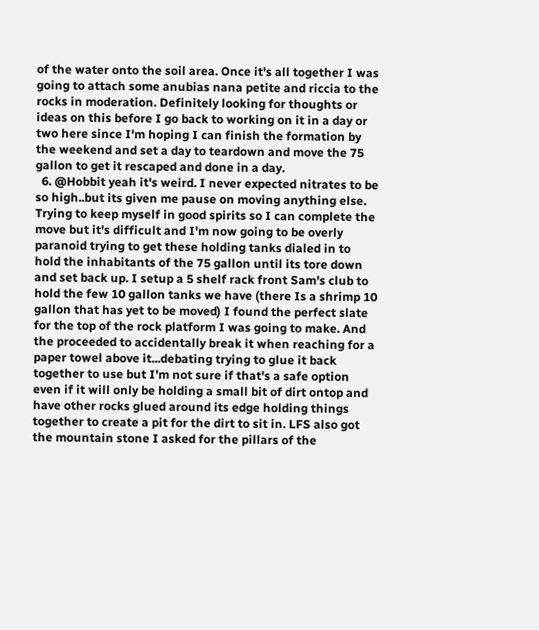of the water onto the soil area. Once it's all together I was going to attach some anubias nana petite and riccia to the rocks in moderation. Definitely looking for thoughts or ideas on this before I go back to working on it in a day or two here since I'm hoping I can finish the formation by the weekend and set a day to teardown and move the 75 gallon to get it rescaped and done in a day.
  6. @Hobbit yeah it's weird. I never expected nitrates to be so high..but its given me pause on moving anything else. Trying to keep myself in good spirits so I can complete the move but it's difficult and I'm now going to be overly paranoid trying to get these holding tanks dialed in to hold the inhabitants of the 75 gallon until its tore down and set back up. I setup a 5 shelf rack front Sam's club to hold the few 10 gallon tanks we have (there Is a shrimp 10 gallon that has yet to be moved) I found the perfect slate for the top of the rock platform I was going to make. And the proceeded to accidentally break it when reaching for a paper towel above it...debating trying to glue it back together to use but I'm not sure if that's a safe option even if it will only be holding a small bit of dirt ontop and have other rocks glued around its edge holding things together to create a pit for the dirt to sit in. LFS also got the mountain stone I asked for the pillars of the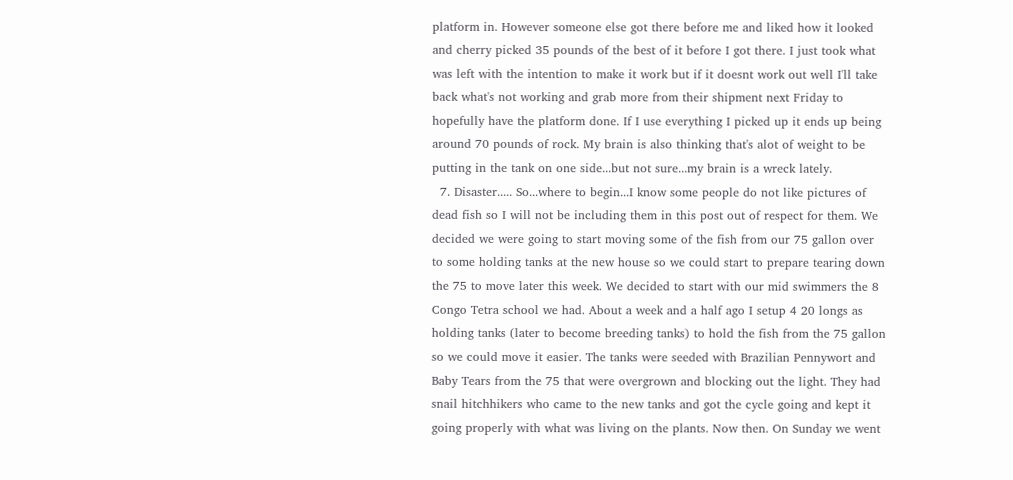platform in. However someone else got there before me and liked how it looked and cherry picked 35 pounds of the best of it before I got there. I just took what was left with the intention to make it work but if it doesnt work out well I'll take back what's not working and grab more from their shipment next Friday to hopefully have the platform done. If I use everything I picked up it ends up being around 70 pounds of rock. My brain is also thinking that's alot of weight to be putting in the tank on one side...but not sure...my brain is a wreck lately.
  7. Disaster..... So...where to begin...I know some people do not like pictures of dead fish so I will not be including them in this post out of respect for them. We decided we were going to start moving some of the fish from our 75 gallon over to some holding tanks at the new house so we could start to prepare tearing down the 75 to move later this week. We decided to start with our mid swimmers the 8 Congo Tetra school we had. About a week and a half ago I setup 4 20 longs as holding tanks (later to become breeding tanks) to hold the fish from the 75 gallon so we could move it easier. The tanks were seeded with Brazilian Pennywort and Baby Tears from the 75 that were overgrown and blocking out the light. They had snail hitchhikers who came to the new tanks and got the cycle going and kept it going properly with what was living on the plants. Now then. On Sunday we went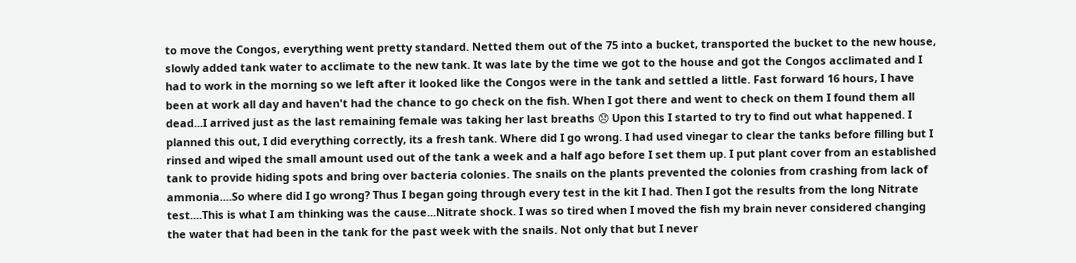to move the Congos, everything went pretty standard. Netted them out of the 75 into a bucket, transported the bucket to the new house, slowly added tank water to acclimate to the new tank. It was late by the time we got to the house and got the Congos acclimated and I had to work in the morning so we left after it looked like the Congos were in the tank and settled a little. Fast forward 16 hours, I have been at work all day and haven't had the chance to go check on the fish. When I got there and went to check on them I found them all dead...I arrived just as the last remaining female was taking her last breaths 😞 Upon this I started to try to find out what happened. I planned this out, I did everything correctly, its a fresh tank. Where did I go wrong. I had used vinegar to clear the tanks before filling but I rinsed and wiped the small amount used out of the tank a week and a half ago before I set them up. I put plant cover from an established tank to provide hiding spots and bring over bacteria colonies. The snails on the plants prevented the colonies from crashing from lack of ammonia....So where did I go wrong? Thus I began going through every test in the kit I had. Then I got the results from the long Nitrate test....This is what I am thinking was the cause...Nitrate shock. I was so tired when I moved the fish my brain never considered changing the water that had been in the tank for the past week with the snails. Not only that but I never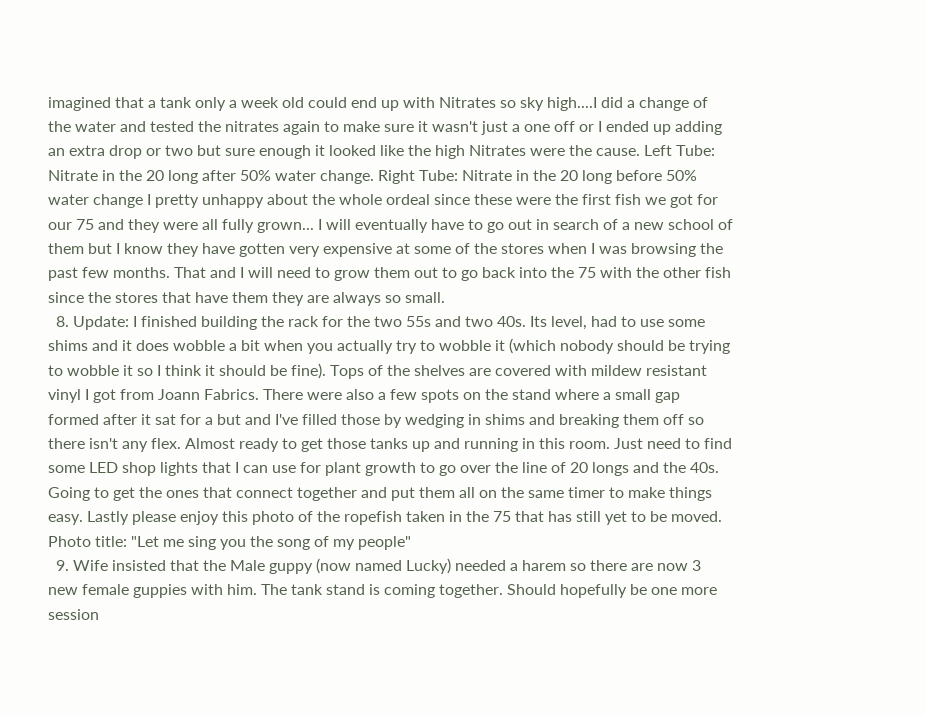imagined that a tank only a week old could end up with Nitrates so sky high....I did a change of the water and tested the nitrates again to make sure it wasn't just a one off or I ended up adding an extra drop or two but sure enough it looked like the high Nitrates were the cause. Left Tube: Nitrate in the 20 long after 50% water change. Right Tube: Nitrate in the 20 long before 50% water change I pretty unhappy about the whole ordeal since these were the first fish we got for our 75 and they were all fully grown... I will eventually have to go out in search of a new school of them but I know they have gotten very expensive at some of the stores when I was browsing the past few months. That and I will need to grow them out to go back into the 75 with the other fish since the stores that have them they are always so small.
  8. Update: I finished building the rack for the two 55s and two 40s. Its level, had to use some shims and it does wobble a bit when you actually try to wobble it (which nobody should be trying to wobble it so I think it should be fine). Tops of the shelves are covered with mildew resistant vinyl I got from Joann Fabrics. There were also a few spots on the stand where a small gap formed after it sat for a but and I've filled those by wedging in shims and breaking them off so there isn't any flex. Almost ready to get those tanks up and running in this room. Just need to find some LED shop lights that I can use for plant growth to go over the line of 20 longs and the 40s. Going to get the ones that connect together and put them all on the same timer to make things easy. Lastly please enjoy this photo of the ropefish taken in the 75 that has still yet to be moved. Photo title: "Let me sing you the song of my people"
  9. Wife insisted that the Male guppy (now named Lucky) needed a harem so there are now 3 new female guppies with him. The tank stand is coming together. Should hopefully be one more session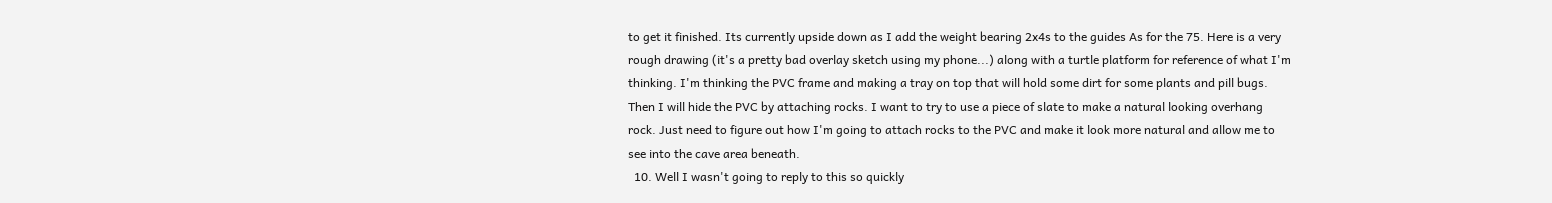to get it finished. Its currently upside down as I add the weight bearing 2x4s to the guides As for the 75. Here is a very rough drawing (it's a pretty bad overlay sketch using my phone...) along with a turtle platform for reference of what I'm thinking. I'm thinking the PVC frame and making a tray on top that will hold some dirt for some plants and pill bugs. Then I will hide the PVC by attaching rocks. I want to try to use a piece of slate to make a natural looking overhang rock. Just need to figure out how I'm going to attach rocks to the PVC and make it look more natural and allow me to see into the cave area beneath.
  10. Well I wasn't going to reply to this so quickly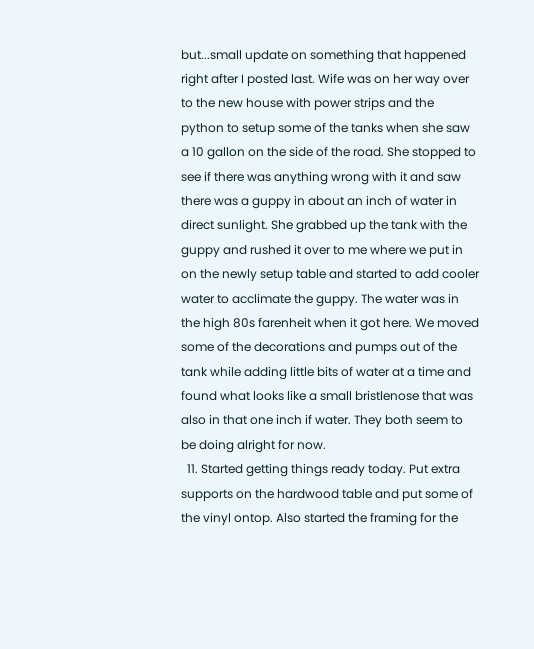but...small update on something that happened right after I posted last. Wife was on her way over to the new house with power strips and the python to setup some of the tanks when she saw a 10 gallon on the side of the road. She stopped to see if there was anything wrong with it and saw there was a guppy in about an inch of water in direct sunlight. She grabbed up the tank with the guppy and rushed it over to me where we put in on the newly setup table and started to add cooler water to acclimate the guppy. The water was in the high 80s farenheit when it got here. We moved some of the decorations and pumps out of the tank while adding little bits of water at a time and found what looks like a small bristlenose that was also in that one inch if water. They both seem to be doing alright for now.
  11. Started getting things ready today. Put extra supports on the hardwood table and put some of the vinyl ontop. Also started the framing for the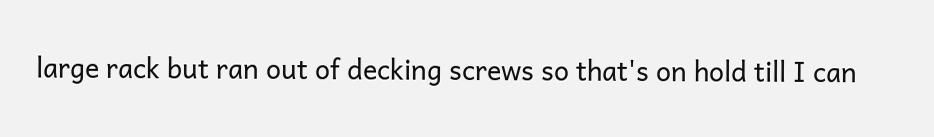large rack but ran out of decking screws so that's on hold till I can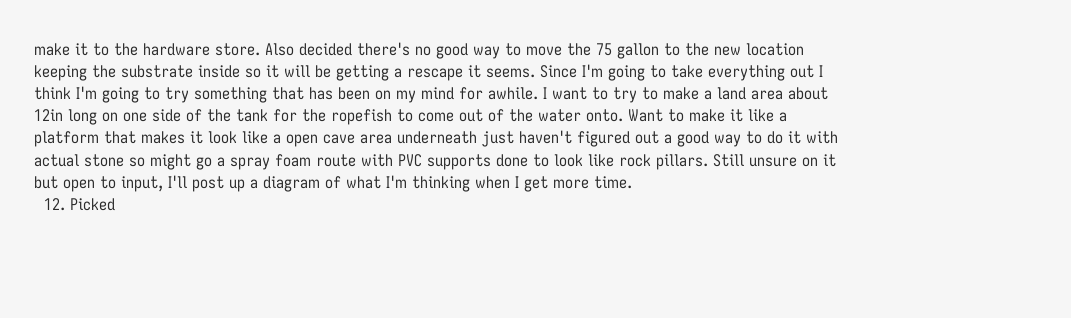make it to the hardware store. Also decided there's no good way to move the 75 gallon to the new location keeping the substrate inside so it will be getting a rescape it seems. Since I'm going to take everything out I think I'm going to try something that has been on my mind for awhile. I want to try to make a land area about 12in long on one side of the tank for the ropefish to come out of the water onto. Want to make it like a platform that makes it look like a open cave area underneath just haven't figured out a good way to do it with actual stone so might go a spray foam route with PVC supports done to look like rock pillars. Still unsure on it but open to input, I'll post up a diagram of what I'm thinking when I get more time.
  12. Picked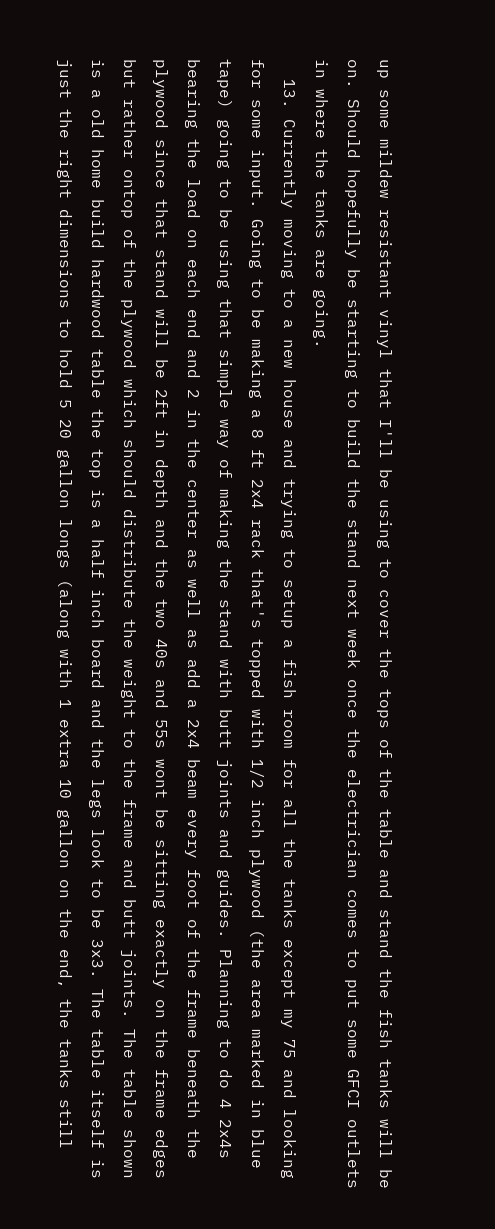up some mildew resistant vinyl that I'll be using to cover the tops of the table and stand the fish tanks will be on. Should hopefully be starting to build the stand next week once the electrician comes to put some GFCI outlets in where the tanks are going.
  13. Currently moving to a new house and trying to setup a fish room for all the tanks except my 75 and looking for some input. Going to be making a 8 ft 2x4 rack that's topped with 1/2 inch plywood (the area marked in blue tape) going to be using that simple way of making the stand with butt joints and guides. Planning to do 4 2x4s bearing the load on each end and 2 in the center as well as add a 2x4 beam every foot of the frame beneath the plywood since that stand will be 2ft in depth and the two 40s and 55s wont be sitting exactly on the frame edges but rather ontop of the plywood which should distribute the weight to the frame and butt joints. The table shown is a old home build hardwood table the top is a half inch board and the legs look to be 3x3. The table itself is just the right dimensions to hold 5 20 gallon longs (along with 1 extra 10 gallon on the end, the tanks still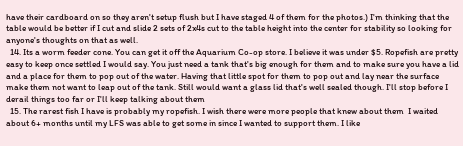have their cardboard on so they aren't setup flush but I have staged 4 of them for the photos.) I'm thinking that the table would be better if I cut and slide 2 sets of 2x4s cut to the table height into the center for stability so looking for anyone's thoughts on that as well.
  14. Its a worm feeder cone. You can get it off the Aquarium Co-op store. I believe it was under $5. Ropefish are pretty easy to keep once settled I would say. You just need a tank that's big enough for them and to make sure you have a lid and a place for them to pop out of the water. Having that little spot for them to pop out and lay near the surface make them not want to leap out of the tank. Still would want a glass lid that's well sealed though. I'll stop before I derail things too far or I'll keep talking about them
  15. The rarest fish I have is probably my ropefish. I wish there were more people that knew about them  I waited about 6+ months until my LFS was able to get some in since I wanted to support them. I like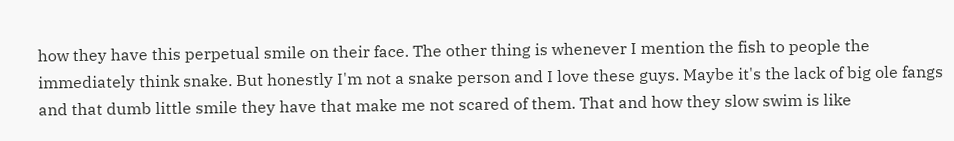how they have this perpetual smile on their face. The other thing is whenever I mention the fish to people the immediately think snake. But honestly I'm not a snake person and I love these guys. Maybe it's the lack of big ole fangs and that dumb little smile they have that make me not scared of them. That and how they slow swim is like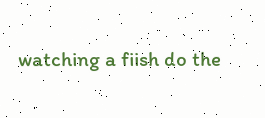watching a fiish do the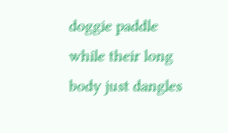doggie paddle while their long body just dangles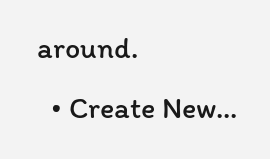around.
  • Create New...